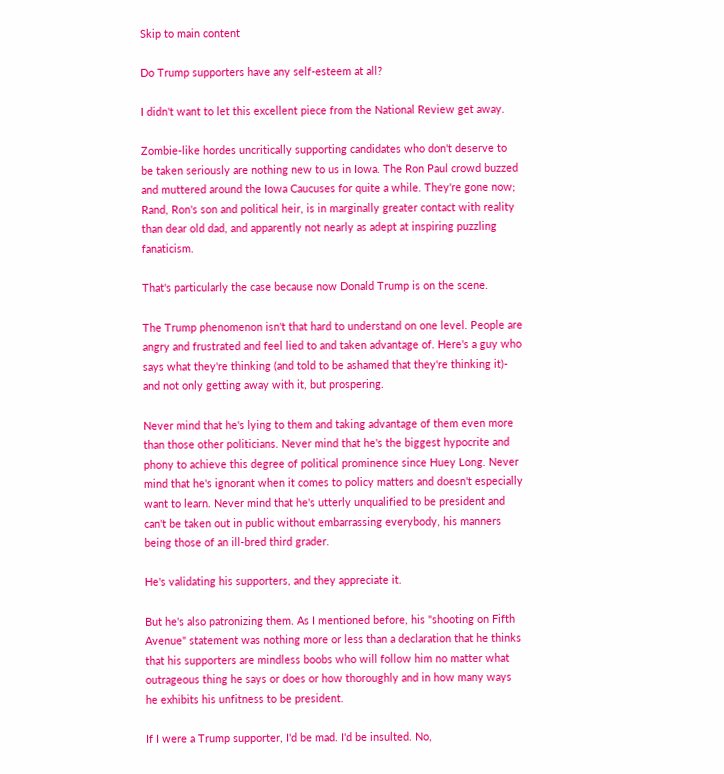Skip to main content

Do Trump supporters have any self-esteem at all?

I didn't want to let this excellent piece from the National Review get away.

Zombie-like hordes uncritically supporting candidates who don't deserve to be taken seriously are nothing new to us in Iowa. The Ron Paul crowd buzzed and muttered around the Iowa Caucuses for quite a while. They're gone now; Rand, Ron's son and political heir, is in marginally greater contact with reality than dear old dad, and apparently not nearly as adept at inspiring puzzling fanaticism.

That's particularly the case because now Donald Trump is on the scene.

The Trump phenomenon isn't that hard to understand on one level. People are angry and frustrated and feel lied to and taken advantage of. Here's a guy who says what they're thinking (and told to be ashamed that they're thinking it)- and not only getting away with it, but prospering.

Never mind that he's lying to them and taking advantage of them even more than those other politicians. Never mind that he's the biggest hypocrite and phony to achieve this degree of political prominence since Huey Long. Never mind that he's ignorant when it comes to policy matters and doesn't especially want to learn. Never mind that he's utterly unqualified to be president and can't be taken out in public without embarrassing everybody, his manners being those of an ill-bred third grader.

He's validating his supporters, and they appreciate it.

But he's also patronizing them. As I mentioned before, his "shooting on Fifth Avenue" statement was nothing more or less than a declaration that he thinks that his supporters are mindless boobs who will follow him no matter what outrageous thing he says or does or how thoroughly and in how many ways he exhibits his unfitness to be president.

If I were a Trump supporter, I'd be mad. I'd be insulted. No,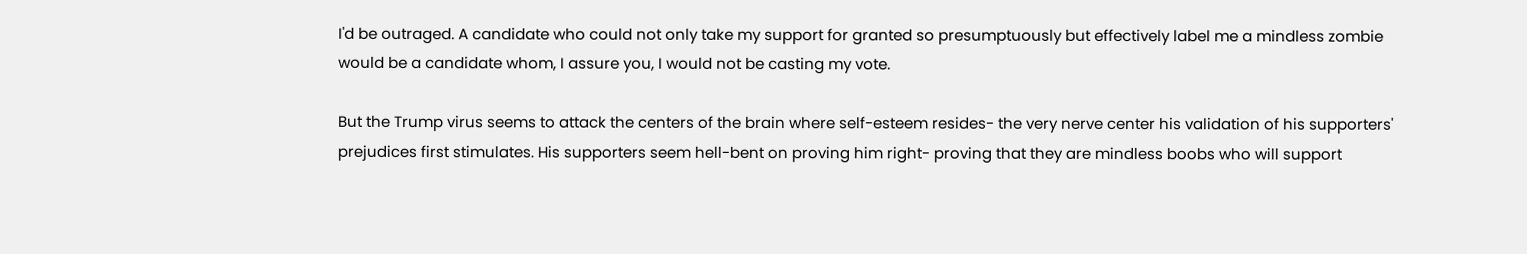I'd be outraged. A candidate who could not only take my support for granted so presumptuously but effectively label me a mindless zombie would be a candidate whom, I assure you, I would not be casting my vote.

But the Trump virus seems to attack the centers of the brain where self-esteem resides- the very nerve center his validation of his supporters' prejudices first stimulates. His supporters seem hell-bent on proving him right- proving that they are mindless boobs who will support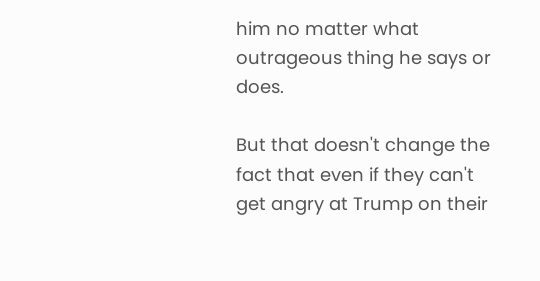him no matter what outrageous thing he says or does.

But that doesn't change the fact that even if they can't get angry at Trump on their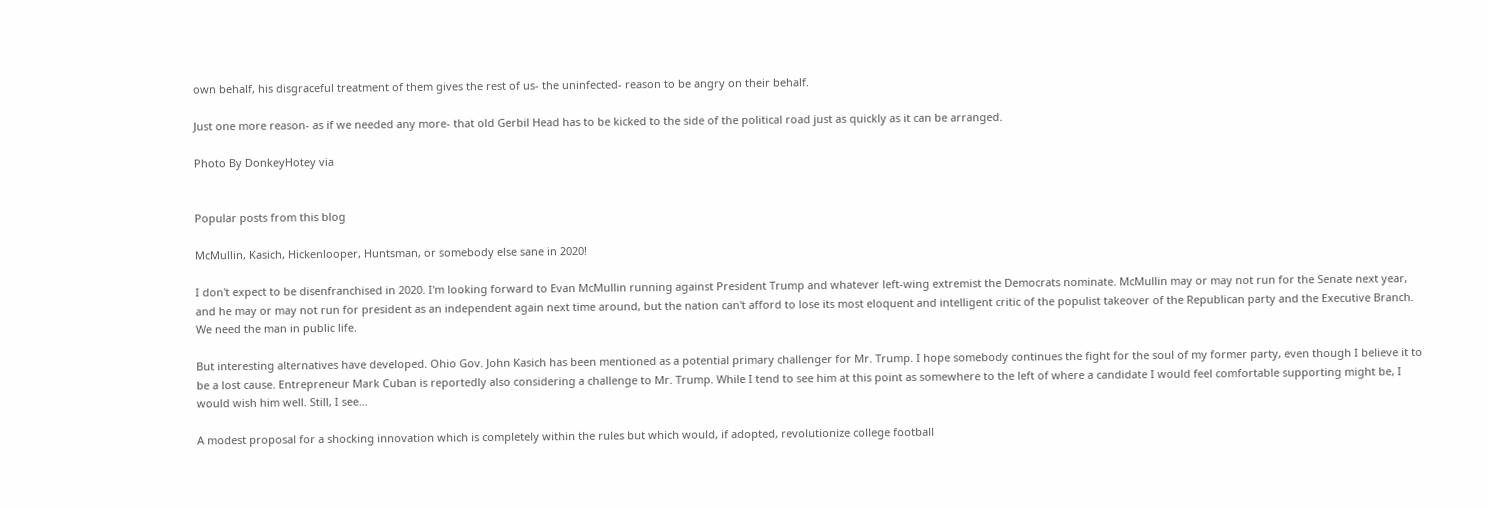own behalf, his disgraceful treatment of them gives the rest of us- the uninfected- reason to be angry on their behalf.

Just one more reason- as if we needed any more- that old Gerbil Head has to be kicked to the side of the political road just as quickly as it can be arranged.

Photo By DonkeyHotey via


Popular posts from this blog

McMullin, Kasich, Hickenlooper, Huntsman, or somebody else sane in 2020!

I don't expect to be disenfranchised in 2020. I'm looking forward to Evan McMullin running against President Trump and whatever left-wing extremist the Democrats nominate. McMullin may or may not run for the Senate next year, and he may or may not run for president as an independent again next time around, but the nation can't afford to lose its most eloquent and intelligent critic of the populist takeover of the Republican party and the Executive Branch. We need the man in public life.

But interesting alternatives have developed. Ohio Gov. John Kasich has been mentioned as a potential primary challenger for Mr. Trump. I hope somebody continues the fight for the soul of my former party, even though I believe it to be a lost cause. Entrepreneur Mark Cuban is reportedly also considering a challenge to Mr. Trump. While I tend to see him at this point as somewhere to the left of where a candidate I would feel comfortable supporting might be, I would wish him well. Still, I see…

A modest proposal for a shocking innovation which is completely within the rules but which would, if adopted, revolutionize college football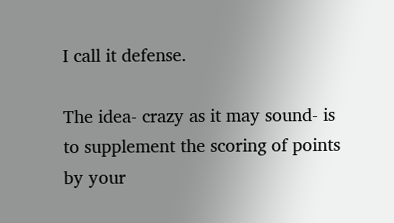I call it defense.

The idea- crazy as it may sound- is to supplement the scoring of points by your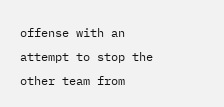offense with an attempt to stop the other team from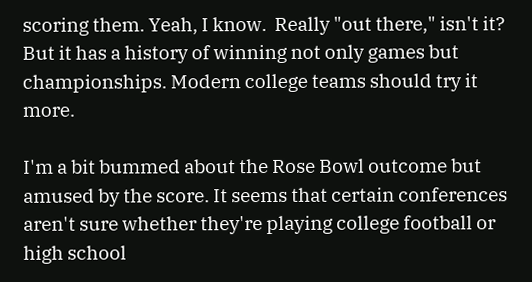scoring them. Yeah, I know.  Really "out there," isn't it? But it has a history of winning not only games but championships. Modern college teams should try it more.

I'm a bit bummed about the Rose Bowl outcome but amused by the score. It seems that certain conferences aren't sure whether they're playing college football or high school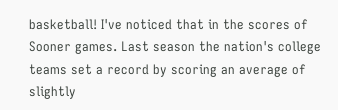basketball! I've noticed that in the scores of Sooner games. Last season the nation's college teams set a record by scoring an average of slightly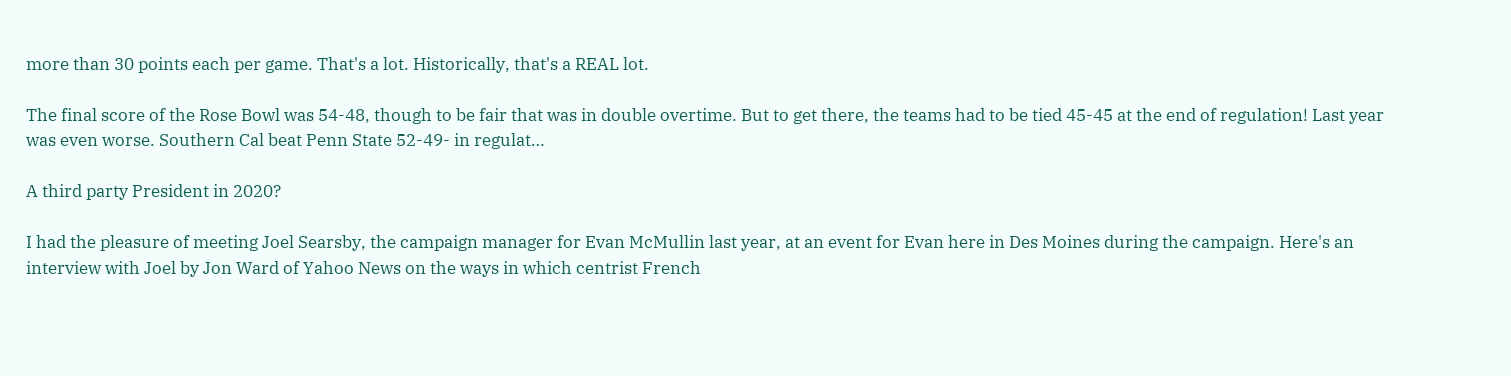more than 30 points each per game. That's a lot. Historically, that's a REAL lot.

The final score of the Rose Bowl was 54-48, though to be fair that was in double overtime. But to get there, the teams had to be tied 45-45 at the end of regulation! Last year was even worse. Southern Cal beat Penn State 52-49- in regulat…

A third party President in 2020?

I had the pleasure of meeting Joel Searsby, the campaign manager for Evan McMullin last year, at an event for Evan here in Des Moines during the campaign. Here's an interview with Joel by Jon Ward of Yahoo News on the ways in which centrist French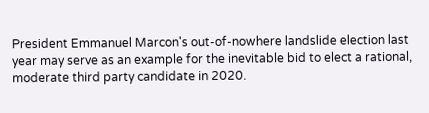President Emmanuel Marcon's out-of-nowhere landslide election last year may serve as an example for the inevitable bid to elect a rational, moderate third party candidate in 2020.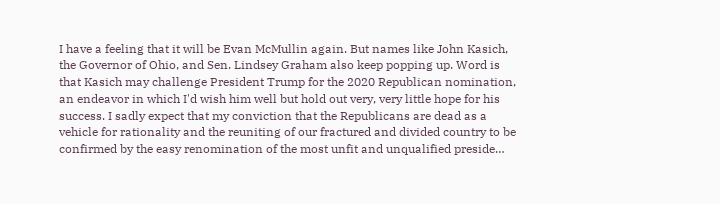I have a feeling that it will be Evan McMullin again. But names like John Kasich, the Governor of Ohio, and Sen. Lindsey Graham also keep popping up. Word is that Kasich may challenge President Trump for the 2020 Republican nomination, an endeavor in which I'd wish him well but hold out very, very little hope for his success. I sadly expect that my conviction that the Republicans are dead as a vehicle for rationality and the reuniting of our fractured and divided country to be confirmed by the easy renomination of the most unfit and unqualified preside…